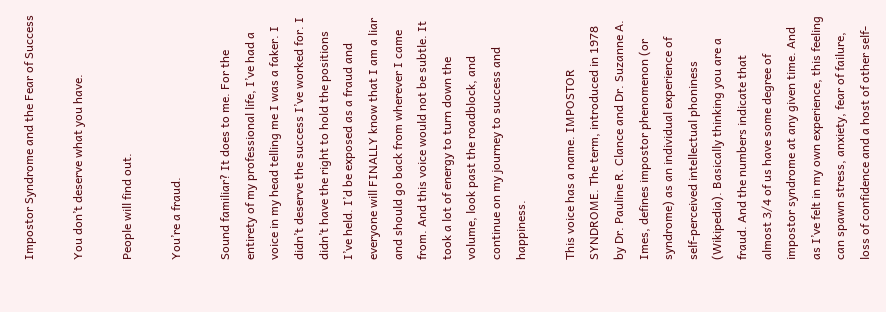Impostor Syndrome and the Fear of Success

You don’t deserve what you have.

People will find out.

You’re a fraud.

Sound familiar? It does to me. For the entirety of my professional life, I’ve had a voice in my head telling me I was a faker. I didn’t deserve the success I’ve worked for. I didn’t have the right to hold the positions I’ve held. I’d be exposed as a fraud and everyone will FINALLY know that I am a liar and should go back from wherever I came from. And this voice would not be subtle. It took a lot of energy to turn down the volume, look past the roadblock, and continue on my journey to success and happiness.

This voice has a name. IMPOSTOR SYNDROME. The term, introduced in 1978 by Dr. Pauline R. Clance and Dr. Suzanne A. Imes, defines impostor phenomenon (or syndrome) as an individual experience of self-perceived intellectual phoniness (Wikipedia). Basically thinking you are a fraud. And the numbers indicate that almost 3/4 of us have some degree of impostor syndrome at any given time. And as I’ve felt in my own experience, this feeling can spawn stress, anxiety, fear of failure, loss of confidence and a host of other self-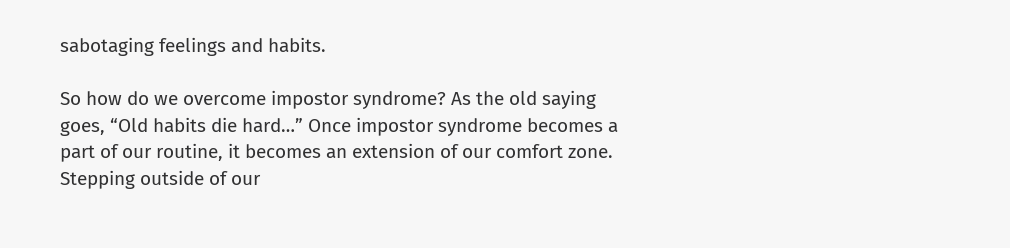sabotaging feelings and habits.

So how do we overcome impostor syndrome? As the old saying goes, “Old habits die hard…” Once impostor syndrome becomes a part of our routine, it becomes an extension of our comfort zone. Stepping outside of our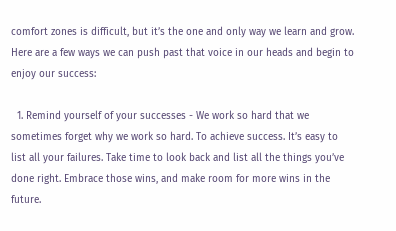comfort zones is difficult, but it’s the one and only way we learn and grow. Here are a few ways we can push past that voice in our heads and begin to enjoy our success:

  1. Remind yourself of your successes - We work so hard that we sometimes forget why we work so hard. To achieve success. It’s easy to list all your failures. Take time to look back and list all the things you’ve done right. Embrace those wins, and make room for more wins in the future.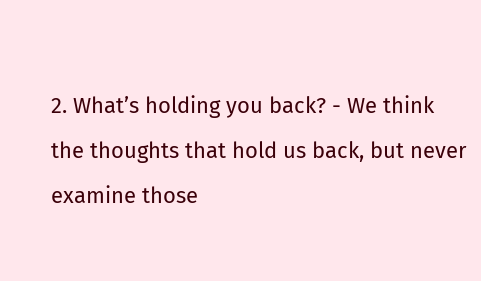2. What’s holding you back? - We think the thoughts that hold us back, but never examine those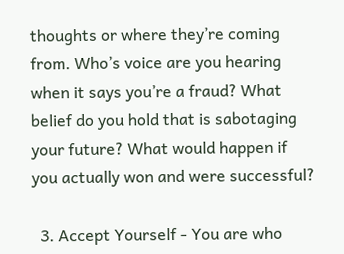thoughts or where they’re coming from. Who’s voice are you hearing when it says you’re a fraud? What belief do you hold that is sabotaging your future? What would happen if you actually won and were successful?

  3. Accept Yourself - You are who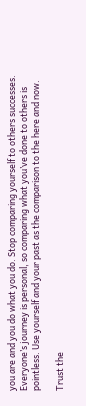you are and you do what you do. Stop comparing yourself to others successes. Everyone’s journey is personal, so comparing what you’ve done to others is pointless. Use yourself and your past as the comparison to the here and now.

Trust the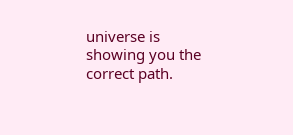universe is showing you the correct path.